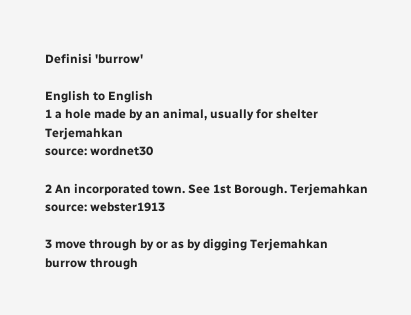Definisi 'burrow'

English to English
1 a hole made by an animal, usually for shelter Terjemahkan
source: wordnet30

2 An incorporated town. See 1st Borough. Terjemahkan
source: webster1913

3 move through by or as by digging Terjemahkan
burrow through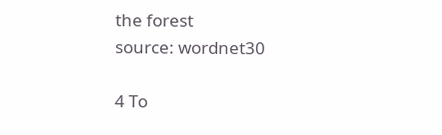the forest
source: wordnet30

4 To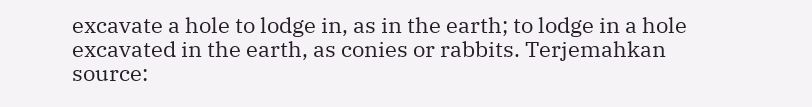excavate a hole to lodge in, as in the earth; to lodge in a hole excavated in the earth, as conies or rabbits. Terjemahkan
source: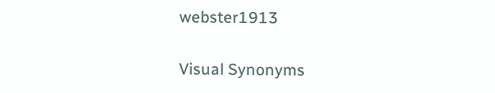webster1913

Visual Synonyms